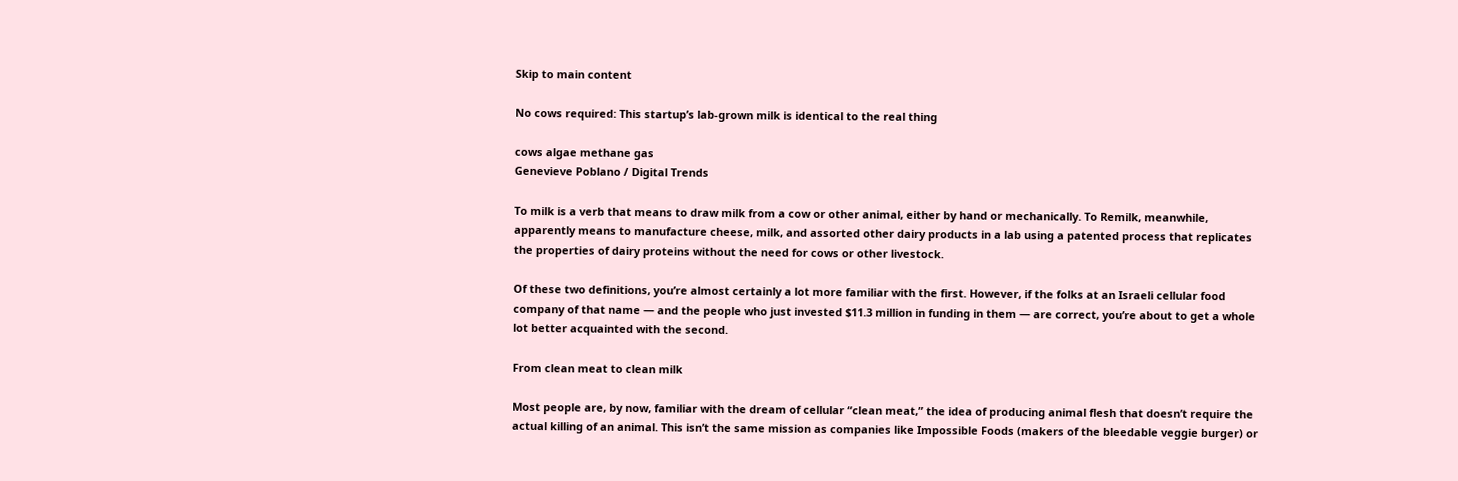Skip to main content

No cows required: This startup’s lab-grown milk is identical to the real thing

cows algae methane gas
Genevieve Poblano / Digital Trends

To milk is a verb that means to draw milk from a cow or other animal, either by hand or mechanically. To Remilk, meanwhile, apparently means to manufacture cheese, milk, and assorted other dairy products in a lab using a patented process that replicates the properties of dairy proteins without the need for cows or other livestock.

Of these two definitions, you’re almost certainly a lot more familiar with the first. However, if the folks at an Israeli cellular food company of that name — and the people who just invested $11.3 million in funding in them — are correct, you’re about to get a whole lot better acquainted with the second.

From clean meat to clean milk

Most people are, by now, familiar with the dream of cellular “clean meat,” the idea of producing animal flesh that doesn’t require the actual killing of an animal. This isn’t the same mission as companies like Impossible Foods (makers of the bleedable veggie burger) or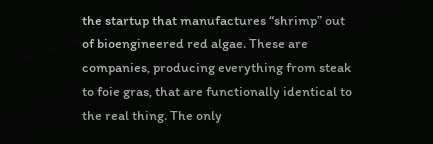the startup that manufactures “shrimp” out of bioengineered red algae. These are companies, producing everything from steak to foie gras, that are functionally identical to the real thing. The only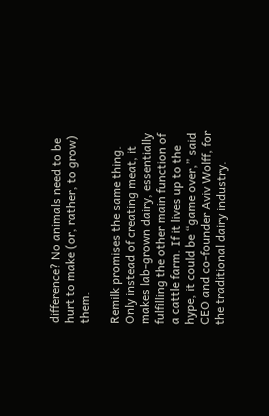difference? No animals need to be hurt to make (or, rather, to grow) them.

Remilk promises the same thing. Only instead of creating meat, it makes lab-grown dairy, essentially fulfilling the other main function of a cattle farm. If it lives up to the hype, it could be “game over,” said CEO and co-founder Aviv Wolff, for the traditional dairy industry.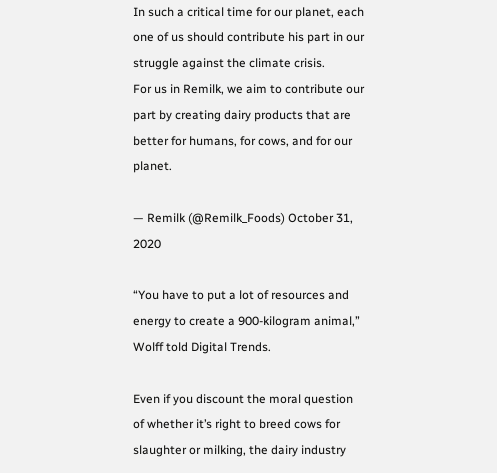In such a critical time for our planet, each one of us should contribute his part in our struggle against the climate crisis.
For us in Remilk, we aim to contribute our part by creating dairy products that are better for humans, for cows, and for our planet.

— Remilk (@Remilk_Foods) October 31, 2020

“You have to put a lot of resources and energy to create a 900-kilogram animal,” Wolff told Digital Trends.

Even if you discount the moral question of whether it’s right to breed cows for slaughter or milking, the dairy industry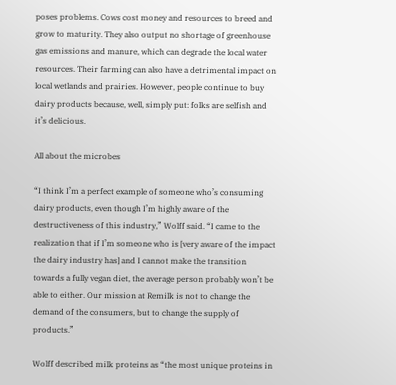poses problems. Cows cost money and resources to breed and grow to maturity. They also output no shortage of greenhouse gas emissions and manure, which can degrade the local water resources. Their farming can also have a detrimental impact on local wetlands and prairies. However, people continue to buy dairy products because, well, simply put: folks are selfish and it’s delicious.

All about the microbes

“I think I’m a perfect example of someone who’s consuming dairy products, even though I’m highly aware of the destructiveness of this industry,” Wolff said. “I came to the realization that if I’m someone who is [very aware of the impact the dairy industry has] and I cannot make the transition towards a fully vegan diet, the average person probably won’t be able to either. Our mission at Remilk is not to change the demand of the consumers, but to change the supply of products.”

Wolff described milk proteins as “the most unique proteins in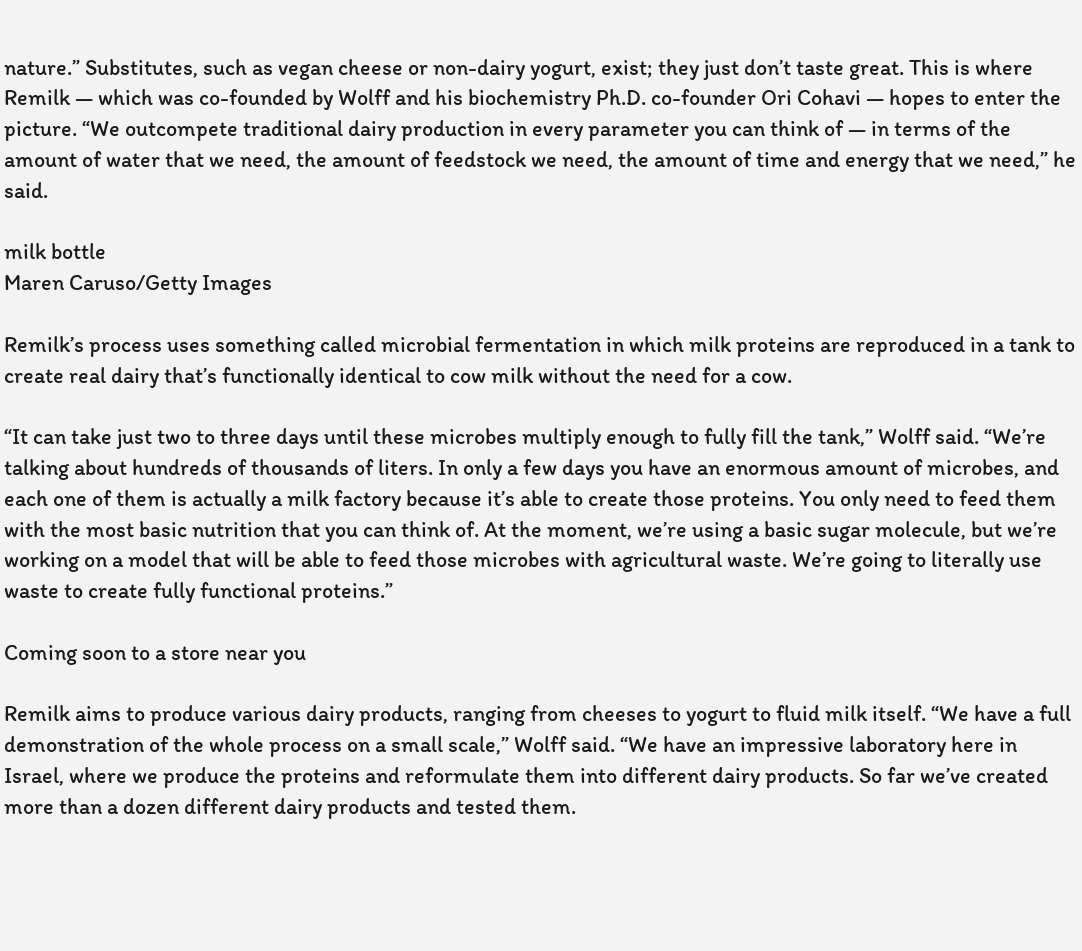nature.” Substitutes, such as vegan cheese or non-dairy yogurt, exist; they just don’t taste great. This is where Remilk — which was co-founded by Wolff and his biochemistry Ph.D. co-founder Ori Cohavi — hopes to enter the picture. “We outcompete traditional dairy production in every parameter you can think of — in terms of the amount of water that we need, the amount of feedstock we need, the amount of time and energy that we need,” he said.

milk bottle
Maren Caruso/Getty Images

Remilk’s process uses something called microbial fermentation in which milk proteins are reproduced in a tank to create real dairy that’s functionally identical to cow milk without the need for a cow.

“It can take just two to three days until these microbes multiply enough to fully fill the tank,” Wolff said. “We’re talking about hundreds of thousands of liters. In only a few days you have an enormous amount of microbes, and each one of them is actually a milk factory because it’s able to create those proteins. You only need to feed them with the most basic nutrition that you can think of. At the moment, we’re using a basic sugar molecule, but we’re working on a model that will be able to feed those microbes with agricultural waste. We’re going to literally use waste to create fully functional proteins.”

Coming soon to a store near you

Remilk aims to produce various dairy products, ranging from cheeses to yogurt to fluid milk itself. “We have a full demonstration of the whole process on a small scale,” Wolff said. “We have an impressive laboratory here in Israel, where we produce the proteins and reformulate them into different dairy products. So far we’ve created more than a dozen different dairy products and tested them.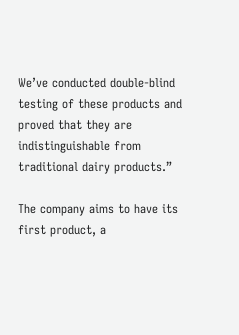We’ve conducted double-blind testing of these products and proved that they are indistinguishable from traditional dairy products.”

The company aims to have its first product, a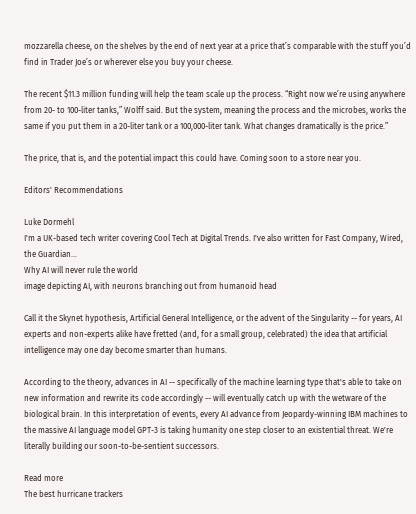mozzarella cheese, on the shelves by the end of next year at a price that’s comparable with the stuff you’d find in Trader Joe’s or wherever else you buy your cheese.

The recent $11.3 million funding will help the team scale up the process. “Right now we’re using anywhere from 20- to 100-liter tanks,” Wolff said. But the system, meaning the process and the microbes, works the same if you put them in a 20-liter tank or a 100,000-liter tank. What changes dramatically is the price.”

The price, that is, and the potential impact this could have. Coming soon to a store near you.

Editors' Recommendations

Luke Dormehl
I'm a UK-based tech writer covering Cool Tech at Digital Trends. I've also written for Fast Company, Wired, the Guardian…
Why AI will never rule the world
image depicting AI, with neurons branching out from humanoid head

Call it the Skynet hypothesis, Artificial General Intelligence, or the advent of the Singularity -- for years, AI experts and non-experts alike have fretted (and, for a small group, celebrated) the idea that artificial intelligence may one day become smarter than humans.

According to the theory, advances in AI -- specifically of the machine learning type that's able to take on new information and rewrite its code accordingly -- will eventually catch up with the wetware of the biological brain. In this interpretation of events, every AI advance from Jeopardy-winning IBM machines to the massive AI language model GPT-3 is taking humanity one step closer to an existential threat. We're literally building our soon-to-be-sentient successors.

Read more
The best hurricane trackers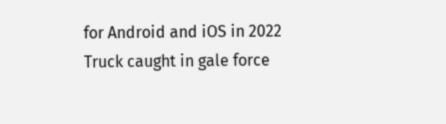for Android and iOS in 2022
Truck caught in gale force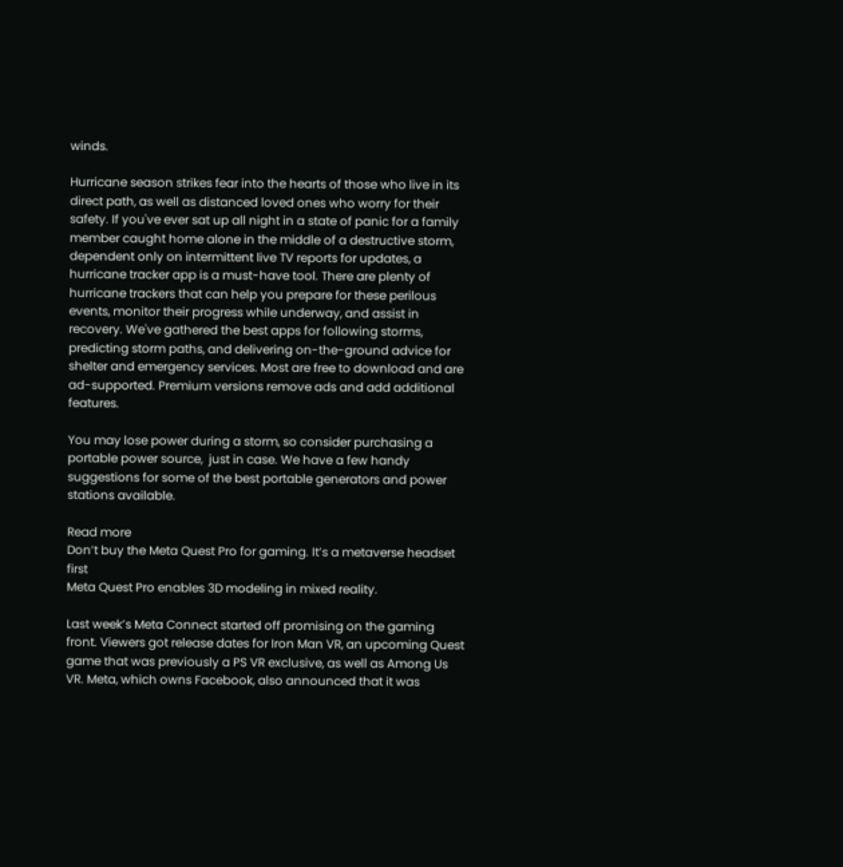winds.

Hurricane season strikes fear into the hearts of those who live in its direct path, as well as distanced loved ones who worry for their safety. If you've ever sat up all night in a state of panic for a family member caught home alone in the middle of a destructive storm, dependent only on intermittent live TV reports for updates, a hurricane tracker app is a must-have tool. There are plenty of hurricane trackers that can help you prepare for these perilous events, monitor their progress while underway, and assist in recovery. We've gathered the best apps for following storms, predicting storm paths, and delivering on-the-ground advice for shelter and emergency services. Most are free to download and are ad-supported. Premium versions remove ads and add additional features.

You may lose power during a storm, so consider purchasing a portable power source,  just in case. We have a few handy suggestions for some of the best portable generators and power stations available.

Read more
Don’t buy the Meta Quest Pro for gaming. It’s a metaverse headset first
Meta Quest Pro enables 3D modeling in mixed reality.

Last week’s Meta Connect started off promising on the gaming front. Viewers got release dates for Iron Man VR, an upcoming Quest game that was previously a PS VR exclusive, as well as Among Us VR. Meta, which owns Facebook, also announced that it was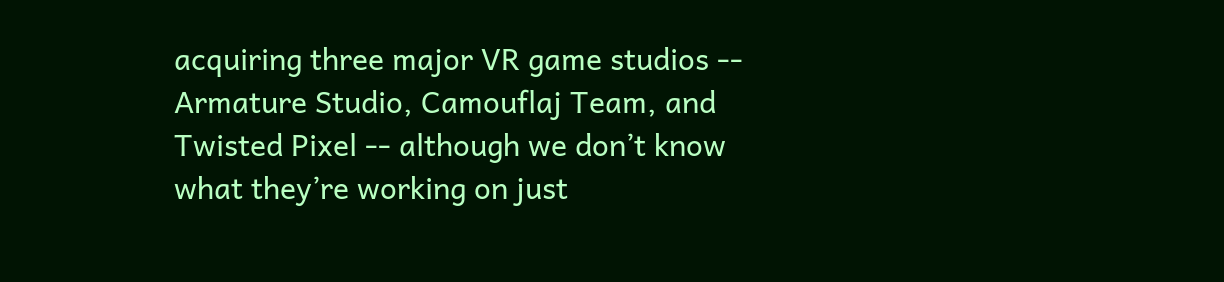acquiring three major VR game studios -- Armature Studio, Camouflaj Team, and Twisted Pixel -- although we don’t know what they’re working on just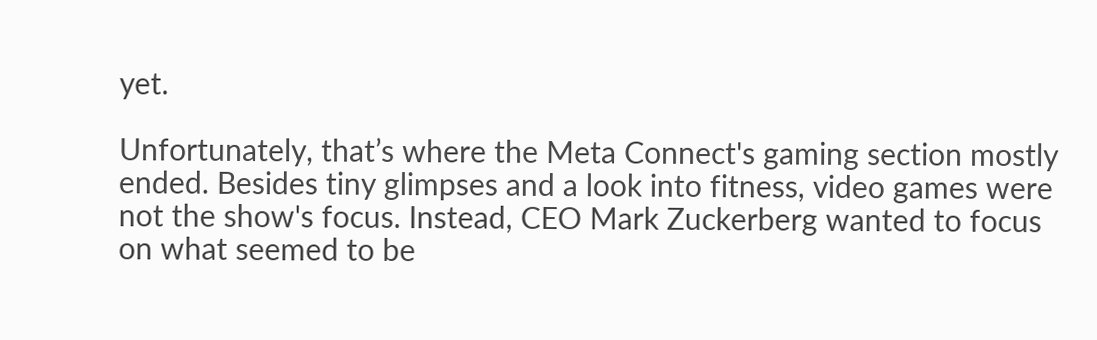yet.

Unfortunately, that’s where the Meta Connect's gaming section mostly ended. Besides tiny glimpses and a look into fitness, video games were not the show's focus. Instead, CEO Mark Zuckerberg wanted to focus on what seemed to be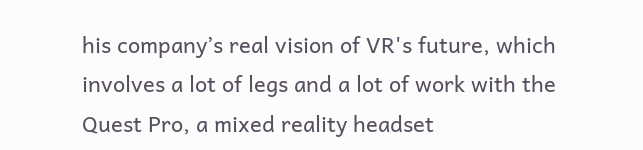his company’s real vision of VR's future, which involves a lot of legs and a lot of work with the Quest Pro, a mixed reality headset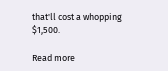that'll cost a whopping $1,500.

Read more